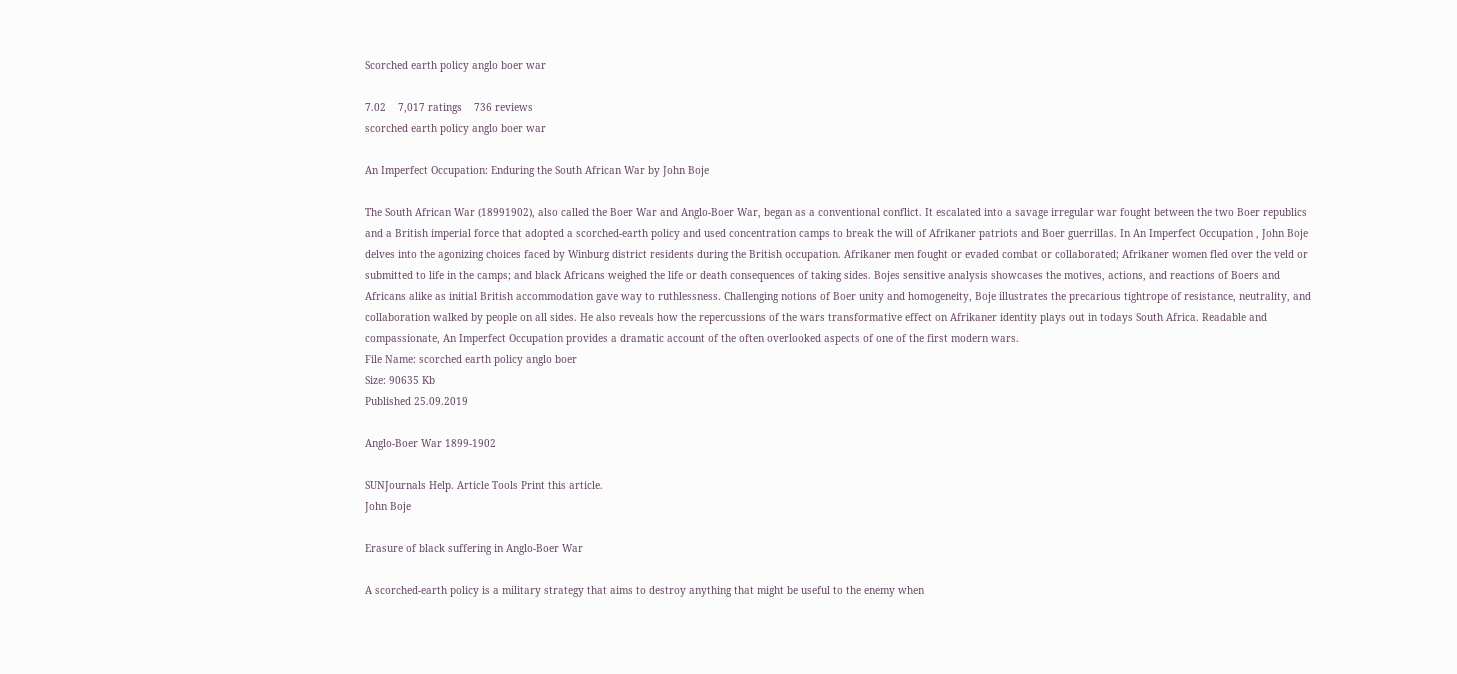Scorched earth policy anglo boer war

7.02    7,017 ratings    736 reviews
scorched earth policy anglo boer war

An Imperfect Occupation: Enduring the South African War by John Boje

The South African War (18991902), also called the Boer War and Anglo-Boer War, began as a conventional conflict. It escalated into a savage irregular war fought between the two Boer republics and a British imperial force that adopted a scorched-earth policy and used concentration camps to break the will of Afrikaner patriots and Boer guerrillas. In An Imperfect Occupation , John Boje delves into the agonizing choices faced by Winburg district residents during the British occupation. Afrikaner men fought or evaded combat or collaborated; Afrikaner women fled over the veld or submitted to life in the camps; and black Africans weighed the life or death consequences of taking sides. Bojes sensitive analysis showcases the motives, actions, and reactions of Boers and Africans alike as initial British accommodation gave way to ruthlessness. Challenging notions of Boer unity and homogeneity, Boje illustrates the precarious tightrope of resistance, neutrality, and collaboration walked by people on all sides. He also reveals how the repercussions of the wars transformative effect on Afrikaner identity plays out in todays South Africa. Readable and compassionate, An Imperfect Occupation provides a dramatic account of the often overlooked aspects of one of the first modern wars.
File Name: scorched earth policy anglo boer
Size: 90635 Kb
Published 25.09.2019

Anglo-Boer War 1899-1902

SUNJournals Help. Article Tools Print this article.
John Boje

Erasure of black suffering in Anglo-Boer War

A scorched-earth policy is a military strategy that aims to destroy anything that might be useful to the enemy when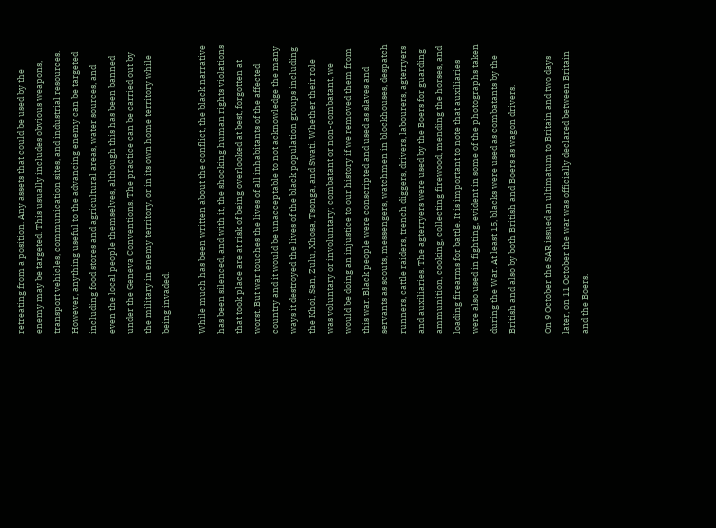retreating from a position. Any assets that could be used by the enemy may be targeted. This usually includes obvious weapons, transport vehicles, communication sites, and industrial resources. However, anything useful to the advancing enemy can be targeted including food stores and agricultural areas, water sources, and even the local people themselves, although this has been banned under the Geneva Conventions. The practice can be carried out by the military in enemy territory, or in its own home territory while being invaded.

While much has been written about the conflict, the black narrative has been silenced, and with it, the shocking human rights violations that took place are at risk of being overlooked at best, forgotten at worst. But war touches the lives of all inhabitants of the affected country and it would be unacceptable to not acknowledge the many ways it destroyed the lives of the black population groups including the Khoi, San, Zulu, Xhosa, Tsonga, and Swati. Whether their role was voluntary or involuntary; combatant or non-combatant, we would be doing an injustice to our history if we removed them from this war. Black people were conscripted and used as slaves and servants as scouts, messengers, watchmen in blockhouses, despatch runners, cattle raiders, trench diggers, drivers, labourers, agterryers and auxiliaries. The agterryers were used by the Boers for guarding ammunition, cooking, collecting firewood, mending the horses, and loading firearms for battle. It is important to note that auxiliaries were also used in fighting, evident in some of the photographs taken during the War. At least 15, blacks were used as combatants by the British and also by both British and Boers as wagon drivers.

On 9 October the SAR issued an ultimatum to Britain and two days later, on 11 October the war was officially declared between Britain and the Boers.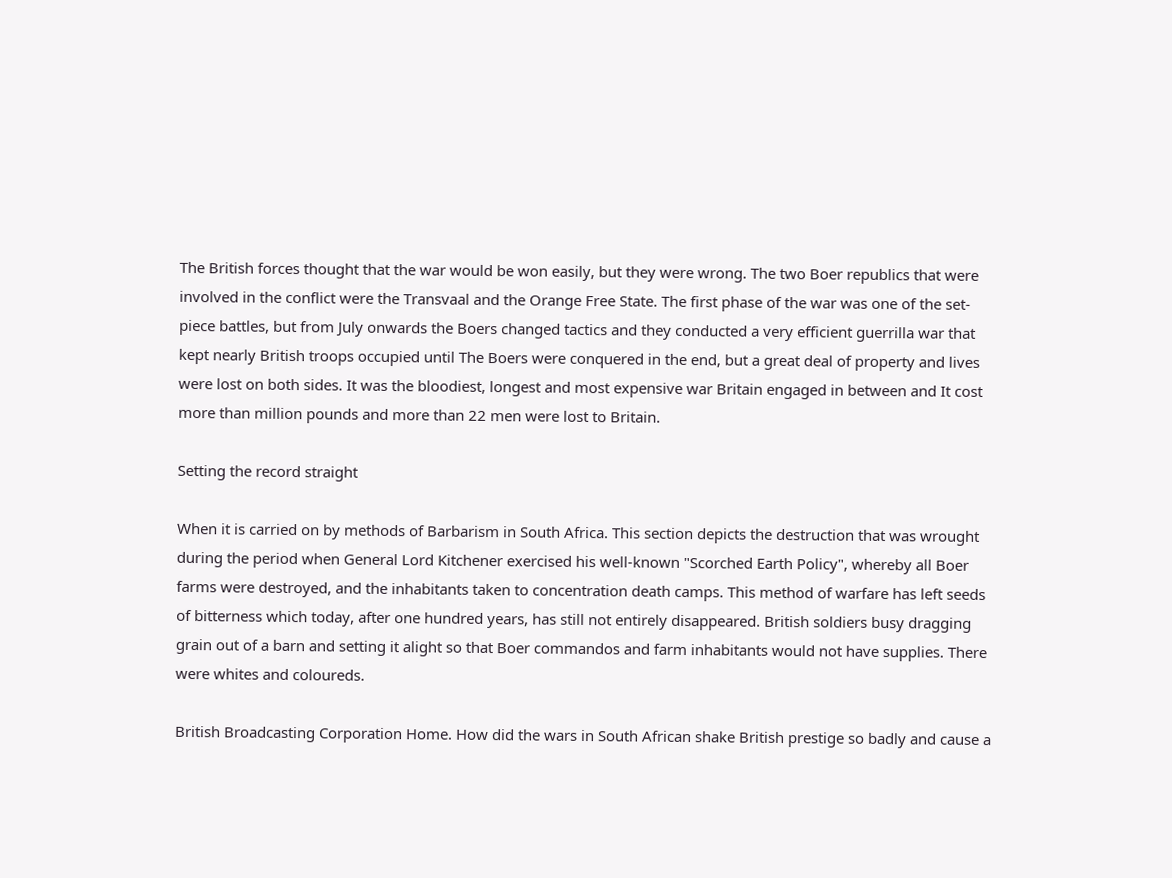The British forces thought that the war would be won easily, but they were wrong. The two Boer republics that were involved in the conflict were the Transvaal and the Orange Free State. The first phase of the war was one of the set-piece battles, but from July onwards the Boers changed tactics and they conducted a very efficient guerrilla war that kept nearly British troops occupied until The Boers were conquered in the end, but a great deal of property and lives were lost on both sides. It was the bloodiest, longest and most expensive war Britain engaged in between and It cost more than million pounds and more than 22 men were lost to Britain.

Setting the record straight

When it is carried on by methods of Barbarism in South Africa. This section depicts the destruction that was wrought during the period when General Lord Kitchener exercised his well-known "Scorched Earth Policy", whereby all Boer farms were destroyed, and the inhabitants taken to concentration death camps. This method of warfare has left seeds of bitterness which today, after one hundred years, has still not entirely disappeared. British soldiers busy dragging grain out of a barn and setting it alight so that Boer commandos and farm inhabitants would not have supplies. There were whites and coloureds.

British Broadcasting Corporation Home. How did the wars in South African shake British prestige so badly and cause a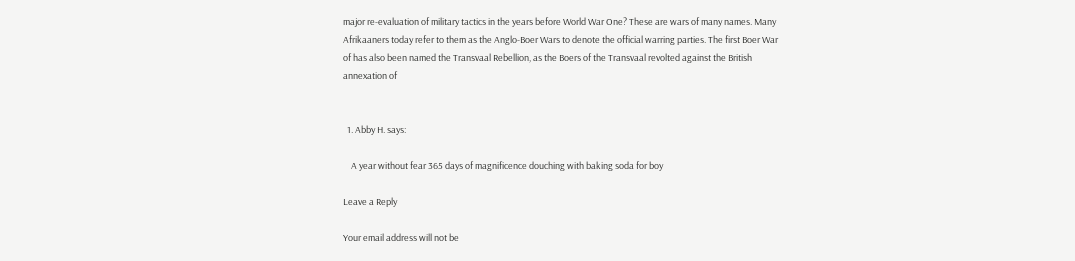major re-evaluation of military tactics in the years before World War One? These are wars of many names. Many Afrikaaners today refer to them as the Anglo-Boer Wars to denote the official warring parties. The first Boer War of has also been named the Transvaal Rebellion, as the Boers of the Transvaal revolted against the British annexation of


  1. Abby H. says:

    A year without fear 365 days of magnificence douching with baking soda for boy

Leave a Reply

Your email address will not be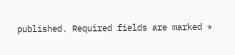published. Required fields are marked *